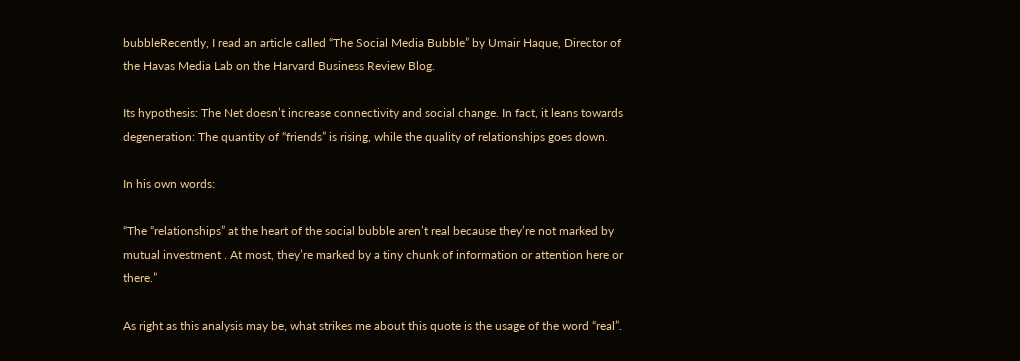bubbleRecently, I read an article called “The Social Media Bubble” by Umair Haque, Director of the Havas Media Lab on the Harvard Business Review Blog.

Its hypothesis: The Net doesn’t increase connectivity and social change. In fact, it leans towards degeneration: The quantity of “friends” is rising, while the quality of relationships goes down.

In his own words:

“The “relationships” at the heart of the social bubble aren’t real because they’re not marked by mutual investment . At most, they’re marked by a tiny chunk of information or attention here or there.”

As right as this analysis may be, what strikes me about this quote is the usage of the word “real”.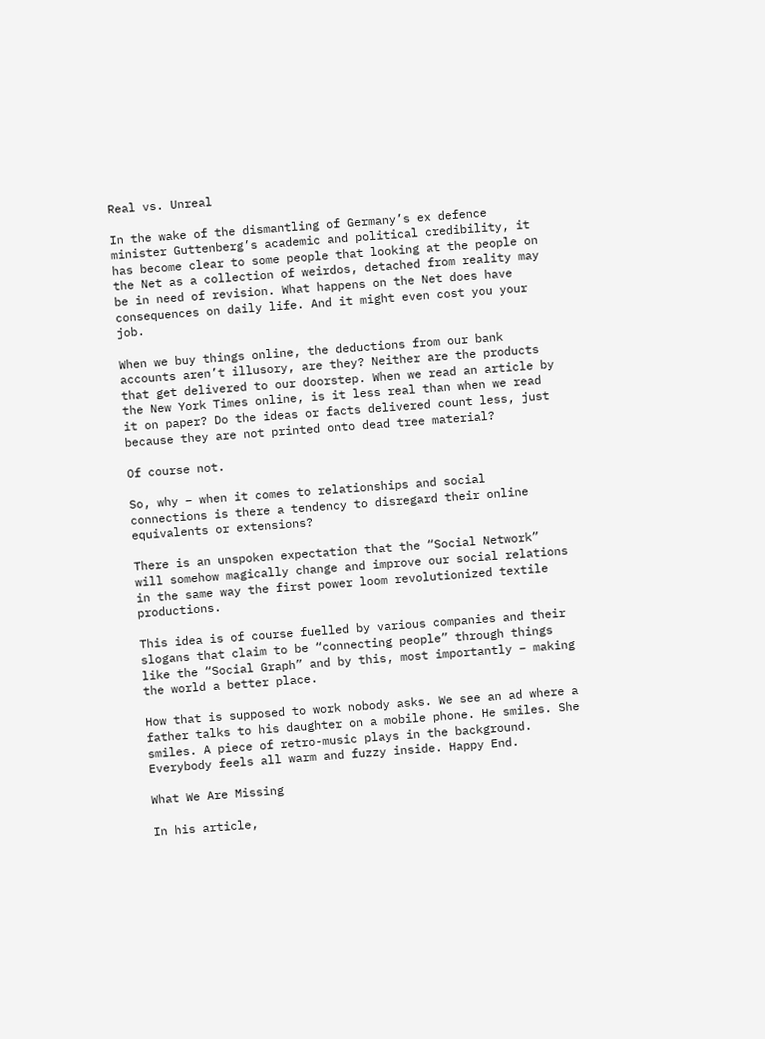Real vs. Unreal

In the wake of the dismantling of Germany’s ex defence minister Guttenberg’s academic and political credibility, it has become clear to some people that looking at the people on the Net as a collection of weirdos, detached from reality may be in need of revision. What happens on the Net does have consequences on daily life. And it might even cost you your job.

When we buy things online, the deductions from our bank accounts aren’t illusory, are they? Neither are the products that get delivered to our doorstep. When we read an article by the New York Times online, is it less real than when we read it on paper? Do the ideas or facts delivered count less, just because they are not printed onto dead tree material?

Of course not.

So, why – when it comes to relationships and social connections is there a tendency to disregard their online equivalents or extensions?

There is an unspoken expectation that the “Social Network” will somehow magically change and improve our social relations in the same way the first power loom revolutionized textile productions.

This idea is of course fuelled by various companies and their slogans that claim to be “connecting people” through things like the “Social Graph” and by this, most importantly – making the world a better place.

How that is supposed to work nobody asks. We see an ad where a father talks to his daughter on a mobile phone. He smiles. She smiles. A piece of retro-music plays in the background. Everybody feels all warm and fuzzy inside. Happy End.

What We Are Missing

In his article,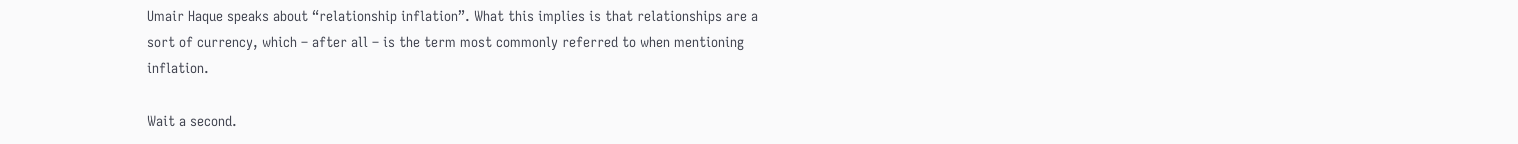Umair Haque speaks about “relationship inflation”. What this implies is that relationships are a sort of currency, which – after all – is the term most commonly referred to when mentioning inflation.

Wait a second.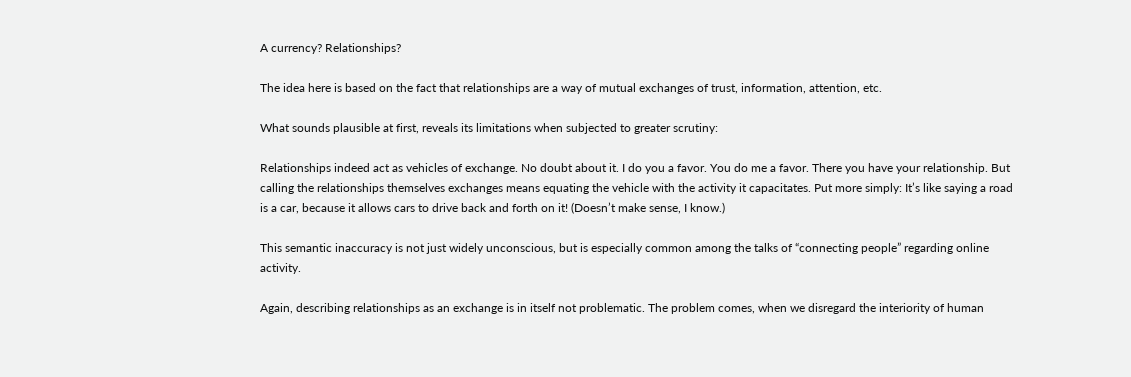A currency? Relationships?

The idea here is based on the fact that relationships are a way of mutual exchanges of trust, information, attention, etc.

What sounds plausible at first, reveals its limitations when subjected to greater scrutiny:

Relationships indeed act as vehicles of exchange. No doubt about it. I do you a favor. You do me a favor. There you have your relationship. But calling the relationships themselves exchanges means equating the vehicle with the activity it capacitates. Put more simply: It’s like saying a road is a car, because it allows cars to drive back and forth on it! (Doesn’t make sense, I know.)

This semantic inaccuracy is not just widely unconscious, but is especially common among the talks of “connecting people” regarding online activity.

Again, describing relationships as an exchange is in itself not problematic. The problem comes, when we disregard the interiority of human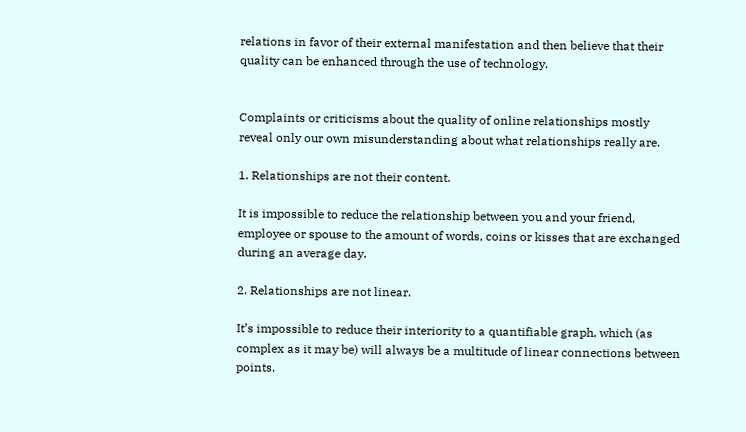relations in favor of their external manifestation and then believe that their quality can be enhanced through the use of technology.


Complaints or criticisms about the quality of online relationships mostly reveal only our own misunderstanding about what relationships really are.

1. Relationships are not their content.

It is impossible to reduce the relationship between you and your friend, employee or spouse to the amount of words, coins or kisses that are exchanged during an average day.

2. Relationships are not linear.

It’s impossible to reduce their interiority to a quantifiable graph, which (as complex as it may be) will always be a multitude of linear connections between points.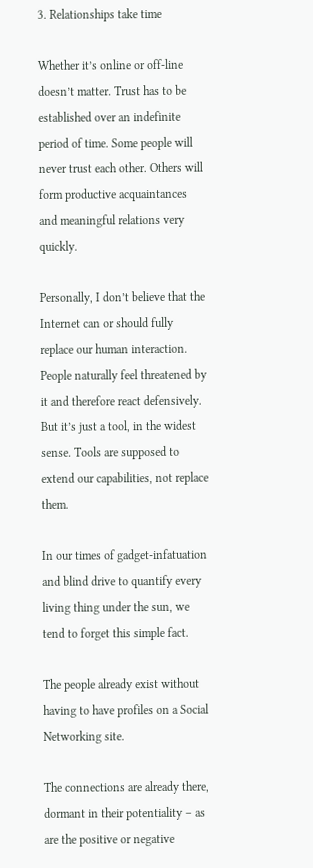3. Relationships take time

Whether it’s online or off-line doesn’t matter. Trust has to be established over an indefinite period of time. Some people will never trust each other. Others will form productive acquaintances and meaningful relations very quickly.

Personally, I don’t believe that the Internet can or should fully replace our human interaction. People naturally feel threatened by it and therefore react defensively. But it’s just a tool, in the widest sense. Tools are supposed to extend our capabilities, not replace them.

In our times of gadget-infatuation and blind drive to quantify every living thing under the sun, we tend to forget this simple fact.

The people already exist without having to have profiles on a Social Networking site.

The connections are already there, dormant in their potentiality – as are the positive or negative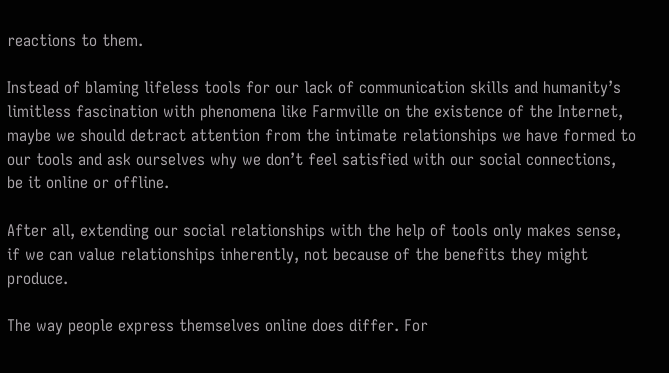reactions to them.

Instead of blaming lifeless tools for our lack of communication skills and humanity’s limitless fascination with phenomena like Farmville on the existence of the Internet, maybe we should detract attention from the intimate relationships we have formed to our tools and ask ourselves why we don’t feel satisfied with our social connections, be it online or offline.

After all, extending our social relationships with the help of tools only makes sense, if we can value relationships inherently, not because of the benefits they might produce.

The way people express themselves online does differ. For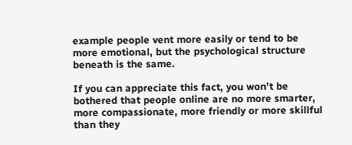example people vent more easily or tend to be more emotional, but the psychological structure beneath is the same.

If you can appreciate this fact, you won’t be bothered that people online are no more smarter, more compassionate, more friendly or more skillful than they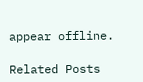appear offline.

Related Posts